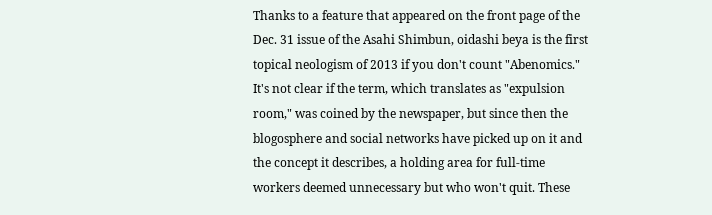Thanks to a feature that appeared on the front page of the Dec. 31 issue of the Asahi Shimbun, oidashi beya is the first topical neologism of 2013 if you don't count "Abenomics." It's not clear if the term, which translates as "expulsion room," was coined by the newspaper, but since then the blogosphere and social networks have picked up on it and the concept it describes, a holding area for full-time workers deemed unnecessary but who won't quit. These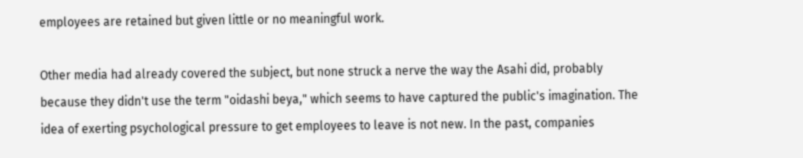employees are retained but given little or no meaningful work.

Other media had already covered the subject, but none struck a nerve the way the Asahi did, probably because they didn't use the term "oidashi beya," which seems to have captured the public's imagination. The idea of exerting psychological pressure to get employees to leave is not new. In the past, companies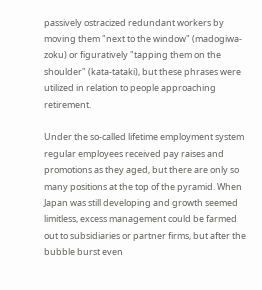passively ostracized redundant workers by moving them "next to the window" (madogiwa-zoku) or figuratively "tapping them on the shoulder" (kata-tataki), but these phrases were utilized in relation to people approaching retirement.

Under the so-called lifetime employment system regular employees received pay raises and promotions as they aged, but there are only so many positions at the top of the pyramid. When Japan was still developing and growth seemed limitless, excess management could be farmed out to subsidiaries or partner firms, but after the bubble burst even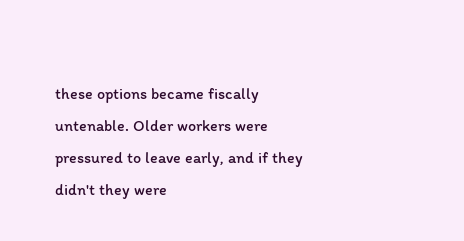these options became fiscally untenable. Older workers were pressured to leave early, and if they didn't they were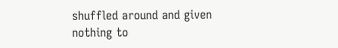shuffled around and given nothing to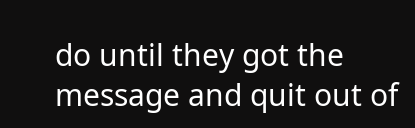do until they got the message and quit out of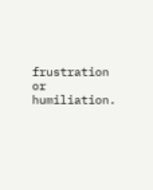frustration or humiliation.